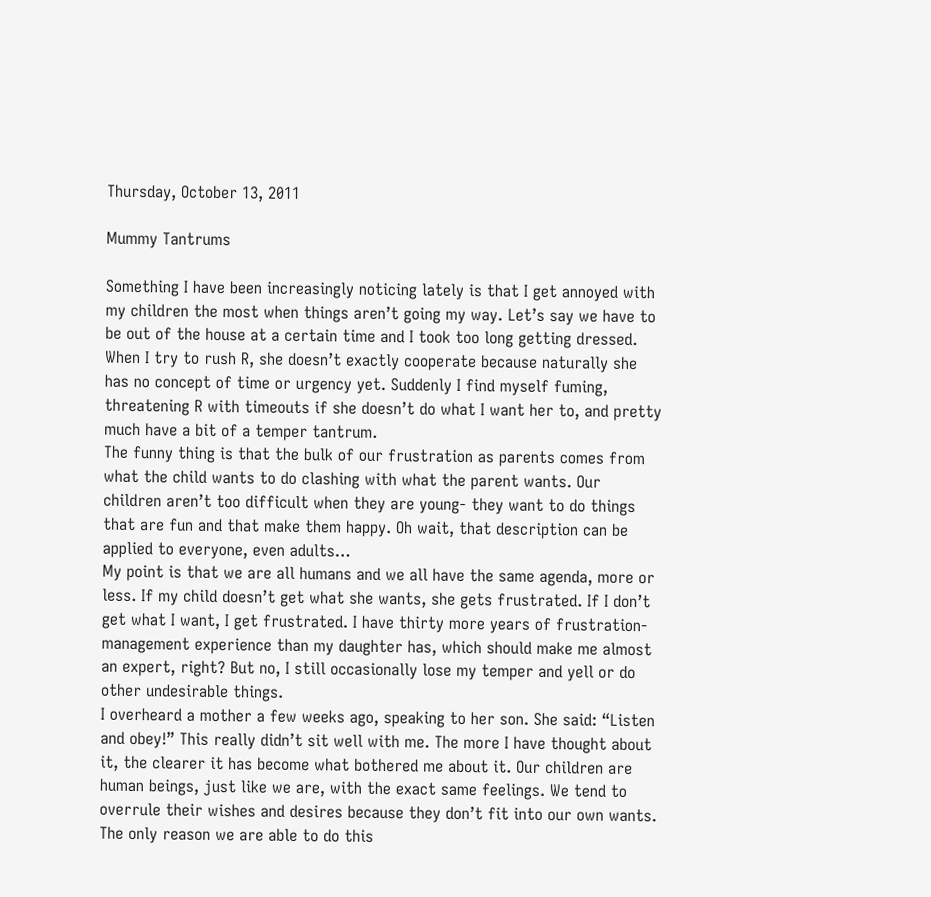Thursday, October 13, 2011

Mummy Tantrums

Something I have been increasingly noticing lately is that I get annoyed with my children the most when things aren’t going my way. Let’s say we have to be out of the house at a certain time and I took too long getting dressed. When I try to rush R, she doesn’t exactly cooperate because naturally she has no concept of time or urgency yet. Suddenly I find myself fuming, threatening R with timeouts if she doesn’t do what I want her to, and pretty much have a bit of a temper tantrum.
The funny thing is that the bulk of our frustration as parents comes from what the child wants to do clashing with what the parent wants. Our children aren’t too difficult when they are young- they want to do things that are fun and that make them happy. Oh wait, that description can be applied to everyone, even adults…
My point is that we are all humans and we all have the same agenda, more or less. If my child doesn’t get what she wants, she gets frustrated. If I don’t get what I want, I get frustrated. I have thirty more years of frustration-management experience than my daughter has, which should make me almost an expert, right? But no, I still occasionally lose my temper and yell or do other undesirable things.
I overheard a mother a few weeks ago, speaking to her son. She said: “Listen and obey!” This really didn’t sit well with me. The more I have thought about it, the clearer it has become what bothered me about it. Our children are human beings, just like we are, with the exact same feelings. We tend to overrule their wishes and desires because they don’t fit into our own wants. The only reason we are able to do this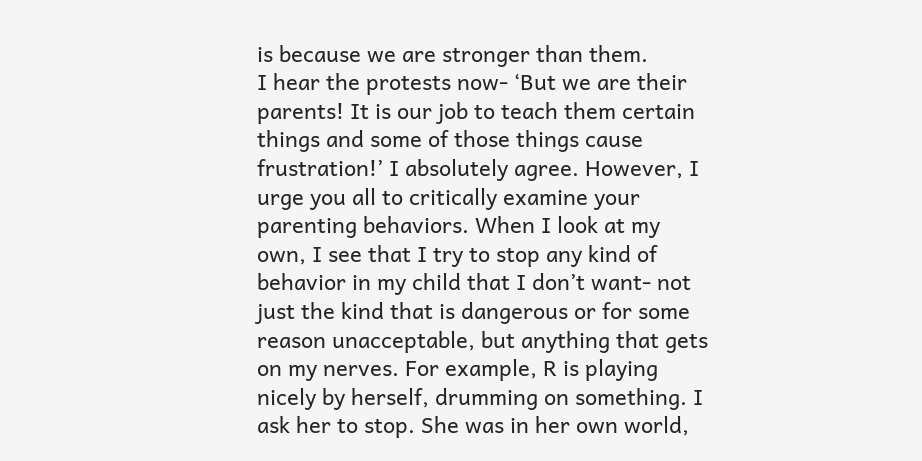is because we are stronger than them.
I hear the protests now- ‘But we are their parents! It is our job to teach them certain things and some of those things cause frustration!’ I absolutely agree. However, I urge you all to critically examine your parenting behaviors. When I look at my own, I see that I try to stop any kind of behavior in my child that I don’t want- not just the kind that is dangerous or for some reason unacceptable, but anything that gets on my nerves. For example, R is playing nicely by herself, drumming on something. I ask her to stop. She was in her own world,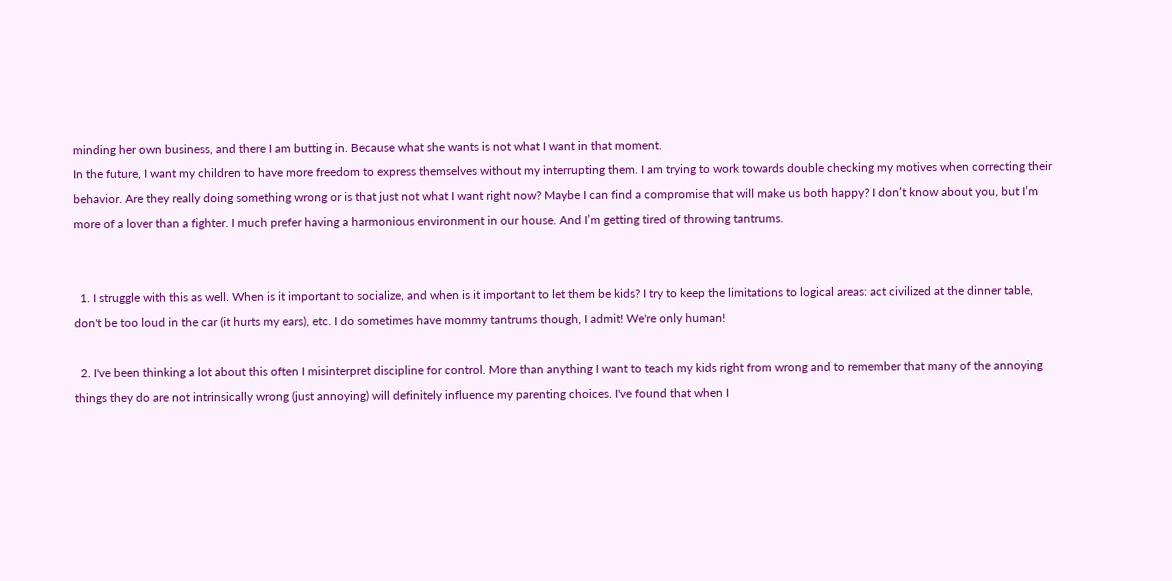minding her own business, and there I am butting in. Because what she wants is not what I want in that moment.
In the future, I want my children to have more freedom to express themselves without my interrupting them. I am trying to work towards double checking my motives when correcting their behavior. Are they really doing something wrong or is that just not what I want right now? Maybe I can find a compromise that will make us both happy? I don’t know about you, but I’m more of a lover than a fighter. I much prefer having a harmonious environment in our house. And I’m getting tired of throwing tantrums.


  1. I struggle with this as well. When is it important to socialize, and when is it important to let them be kids? I try to keep the limitations to logical areas: act civilized at the dinner table, don't be too loud in the car (it hurts my ears), etc. I do sometimes have mommy tantrums though, I admit! We're only human!

  2. I've been thinking a lot about this often I misinterpret discipline for control. More than anything I want to teach my kids right from wrong and to remember that many of the annoying things they do are not intrinsically wrong (just annoying) will definitely influence my parenting choices. I've found that when I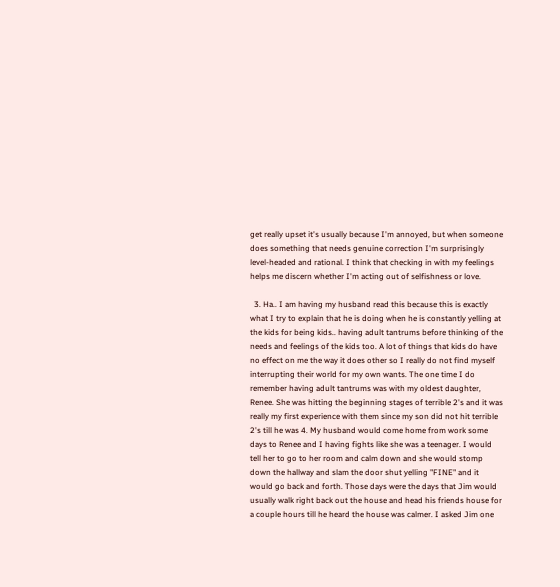get really upset it's usually because I'm annoyed, but when someone does something that needs genuine correction I'm surprisingly level-headed and rational. I think that checking in with my feelings helps me discern whether I'm acting out of selfishness or love.

  3. Ha.. I am having my husband read this because this is exactly what I try to explain that he is doing when he is constantly yelling at the kids for being kids.. having adult tantrums before thinking of the needs and feelings of the kids too. A lot of things that kids do have no effect on me the way it does other so I really do not find myself interrupting their world for my own wants. The one time I do remember having adult tantrums was with my oldest daughter, Renee. She was hitting the beginning stages of terrible 2's and it was really my first experience with them since my son did not hit terrible 2's till he was 4. My husband would come home from work some days to Renee and I having fights like she was a teenager. I would tell her to go to her room and calm down and she would stomp down the hallway and slam the door shut yelling "FINE" and it would go back and forth. Those days were the days that Jim would usually walk right back out the house and head his friends house for a couple hours till he heard the house was calmer. I asked Jim one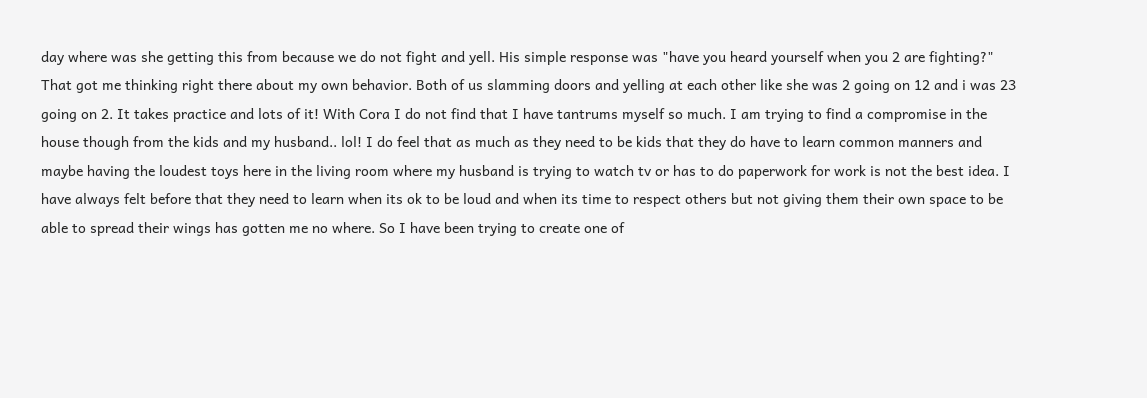day where was she getting this from because we do not fight and yell. His simple response was "have you heard yourself when you 2 are fighting?" That got me thinking right there about my own behavior. Both of us slamming doors and yelling at each other like she was 2 going on 12 and i was 23 going on 2. It takes practice and lots of it! With Cora I do not find that I have tantrums myself so much. I am trying to find a compromise in the house though from the kids and my husband.. lol! I do feel that as much as they need to be kids that they do have to learn common manners and maybe having the loudest toys here in the living room where my husband is trying to watch tv or has to do paperwork for work is not the best idea. I have always felt before that they need to learn when its ok to be loud and when its time to respect others but not giving them their own space to be able to spread their wings has gotten me no where. So I have been trying to create one of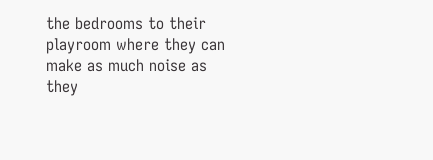the bedrooms to their playroom where they can make as much noise as they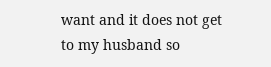want and it does not get to my husband so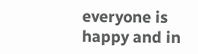everyone is happy and in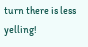turn there is less yelling!